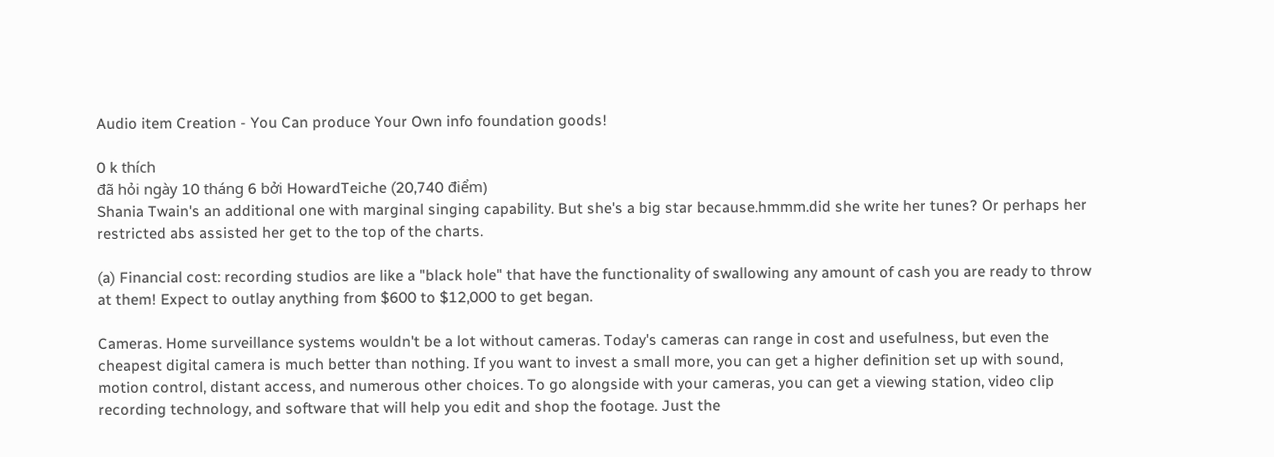Audio item Creation - You Can produce Your Own info foundation goods!

0 k thích
đã hỏi ngày 10 tháng 6 bởi HowardTeiche (20,740 điểm)
Shania Twain's an additional one with marginal singing capability. But she's a big star because.hmmm.did she write her tunes? Or perhaps her restricted abs assisted her get to the top of the charts.

(a) Financial cost: recording studios are like a "black hole" that have the functionality of swallowing any amount of cash you are ready to throw at them! Expect to outlay anything from $600 to $12,000 to get began.

Cameras. Home surveillance systems wouldn't be a lot without cameras. Today's cameras can range in cost and usefulness, but even the cheapest digital camera is much better than nothing. If you want to invest a small more, you can get a higher definition set up with sound, motion control, distant access, and numerous other choices. To go alongside with your cameras, you can get a viewing station, video clip recording technology, and software that will help you edit and shop the footage. Just the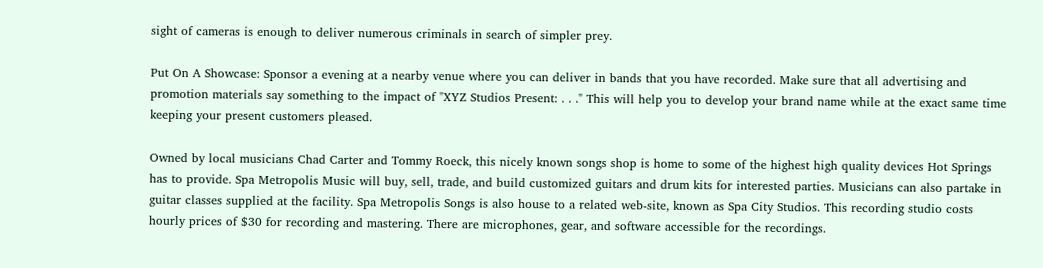sight of cameras is enough to deliver numerous criminals in search of simpler prey.

Put On A Showcase: Sponsor a evening at a nearby venue where you can deliver in bands that you have recorded. Make sure that all advertising and promotion materials say something to the impact of "XYZ Studios Present: . . ." This will help you to develop your brand name while at the exact same time keeping your present customers pleased.

Owned by local musicians Chad Carter and Tommy Roeck, this nicely known songs shop is home to some of the highest high quality devices Hot Springs has to provide. Spa Metropolis Music will buy, sell, trade, and build customized guitars and drum kits for interested parties. Musicians can also partake in guitar classes supplied at the facility. Spa Metropolis Songs is also house to a related web-site, known as Spa City Studios. This recording studio costs hourly prices of $30 for recording and mastering. There are microphones, gear, and software accessible for the recordings.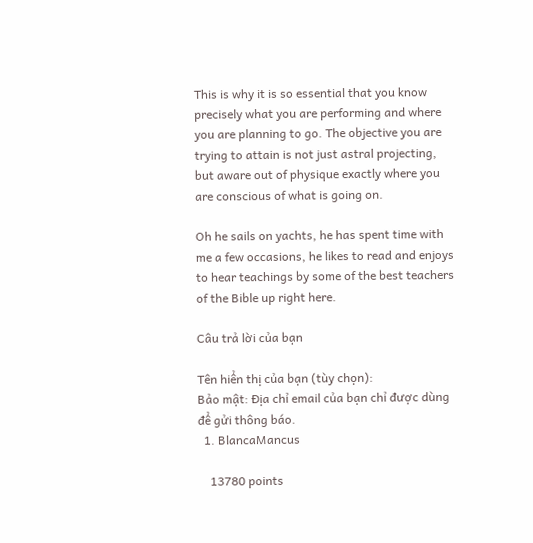This is why it is so essential that you know precisely what you are performing and where you are planning to go. The objective you are trying to attain is not just astral projecting, but aware out of physique exactly where you are conscious of what is going on.

Oh he sails on yachts, he has spent time with me a few occasions, he likes to read and enjoys to hear teachings by some of the best teachers of the Bible up right here.

Câu trả lời của bạn

Tên hiển thị của bạn (tùy chọn):
Bảo mật: Địa chỉ email của bạn chỉ được dùng để gửi thông báo.
  1. BlancaMancus

    13780 points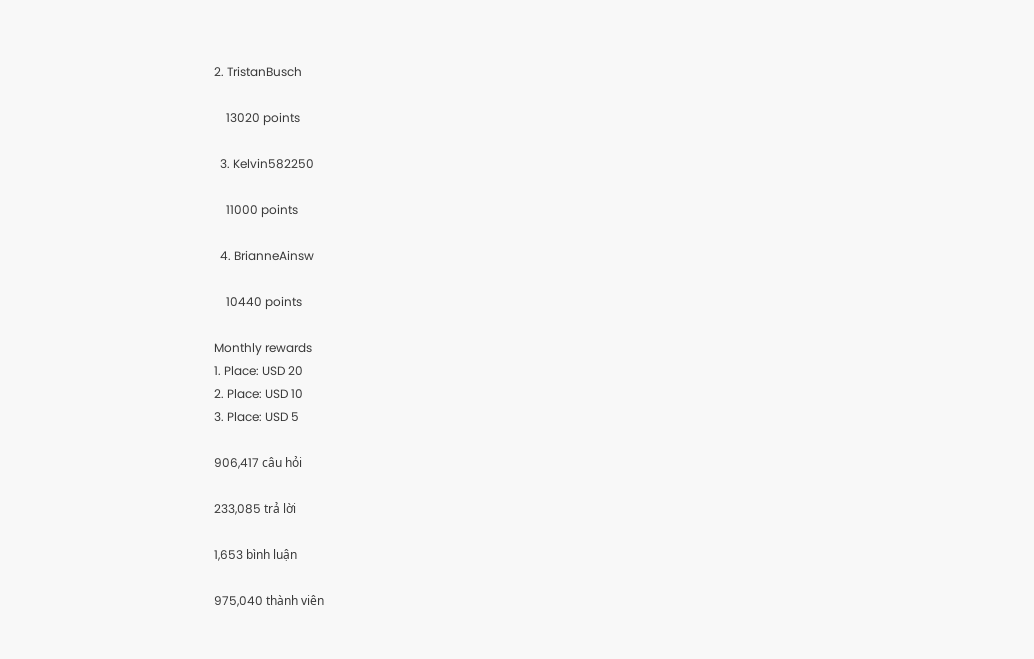2. TristanBusch

    13020 points

  3. Kelvin582250

    11000 points

  4. BrianneAinsw

    10440 points

Monthly rewards
1. Place: USD 20
2. Place: USD 10
3. Place: USD 5

906,417 câu hỏi

233,085 trả lời

1,653 bình luận

975,040 thành viên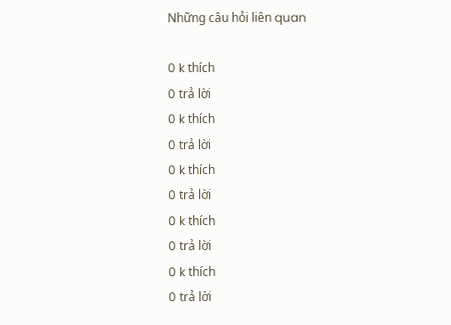Những câu hỏi liên quan

0 k thích
0 trả lời
0 k thích
0 trả lời
0 k thích
0 trả lời
0 k thích
0 trả lời
0 k thích
0 trả lời